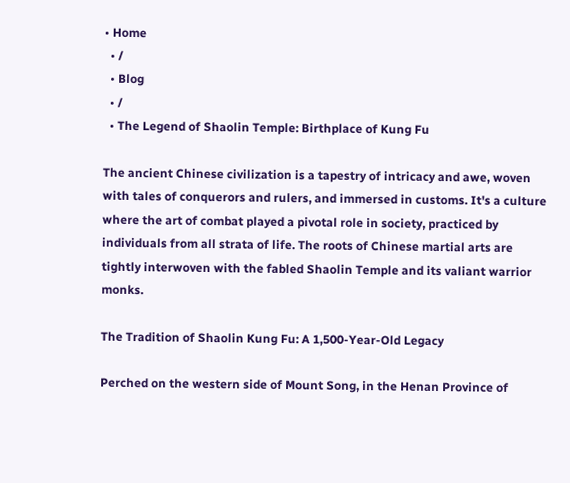• Home
  • /
  • Blog
  • /
  • The Legend of Shaolin Temple: Birthplace of Kung Fu

The ancient Chinese civilization is a tapestry of intricacy and awe, woven with tales of conquerors and rulers, and immersed in customs. It's a culture where the art of combat played a pivotal role in society, practiced by individuals from all strata of life. The roots of Chinese martial arts are tightly interwoven with the fabled Shaolin Temple and its valiant warrior monks.

The Tradition of Shaolin Kung Fu: A 1,500-Year-Old Legacy

Perched on the western side of Mount Song, in the Henan Province of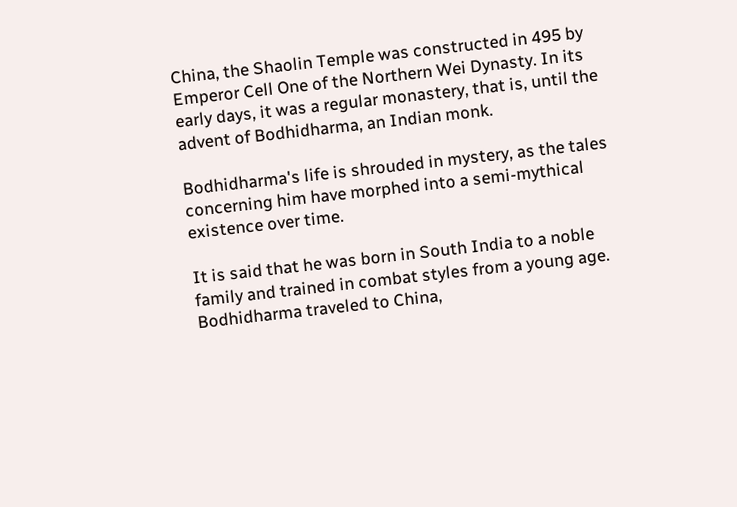China, the Shaolin Temple was constructed in 495 by Emperor Cell One of the Northern Wei Dynasty. In its early days, it was a regular monastery, that is, until the advent of Bodhidharma, an Indian monk.

Bodhidharma's life is shrouded in mystery, as the tales concerning him have morphed into a semi-mythical existence over time.

It is said that he was born in South India to a noble family and trained in combat styles from a young age. Bodhidharma traveled to China,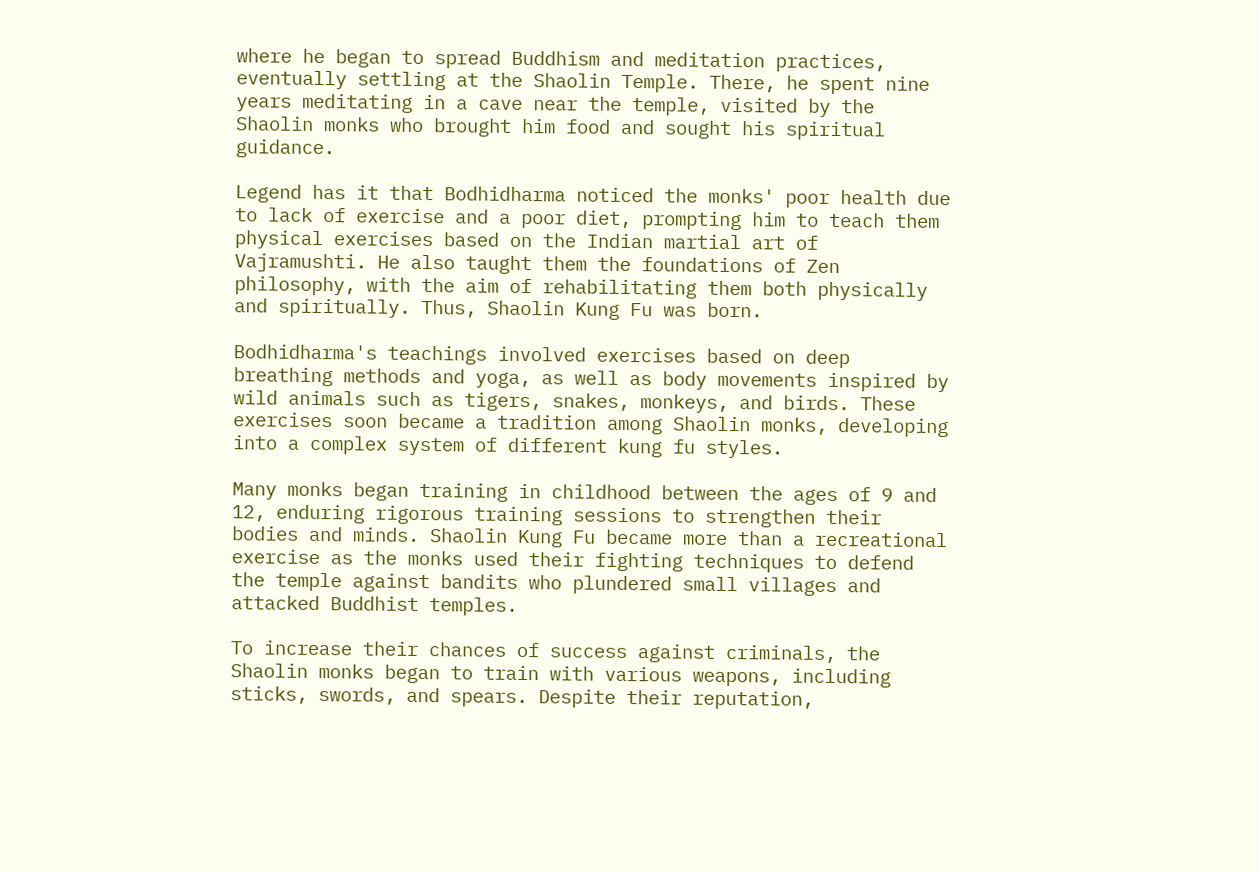where he began to spread Buddhism and meditation practices, eventually settling at the Shaolin Temple. There, he spent nine years meditating in a cave near the temple, visited by the Shaolin monks who brought him food and sought his spiritual guidance.

Legend has it that Bodhidharma noticed the monks' poor health due to lack of exercise and a poor diet, prompting him to teach them physical exercises based on the Indian martial art of Vajramushti. He also taught them the foundations of Zen philosophy, with the aim of rehabilitating them both physically and spiritually. Thus, Shaolin Kung Fu was born.

Bodhidharma's teachings involved exercises based on deep breathing methods and yoga, as well as body movements inspired by wild animals such as tigers, snakes, monkeys, and birds. These exercises soon became a tradition among Shaolin monks, developing into a complex system of different kung fu styles.

Many monks began training in childhood between the ages of 9 and 12, enduring rigorous training sessions to strengthen their bodies and minds. Shaolin Kung Fu became more than a recreational exercise as the monks used their fighting techniques to defend the temple against bandits who plundered small villages and attacked Buddhist temples.

To increase their chances of success against criminals, the Shaolin monks began to train with various weapons, including sticks, swords, and spears. Despite their reputation,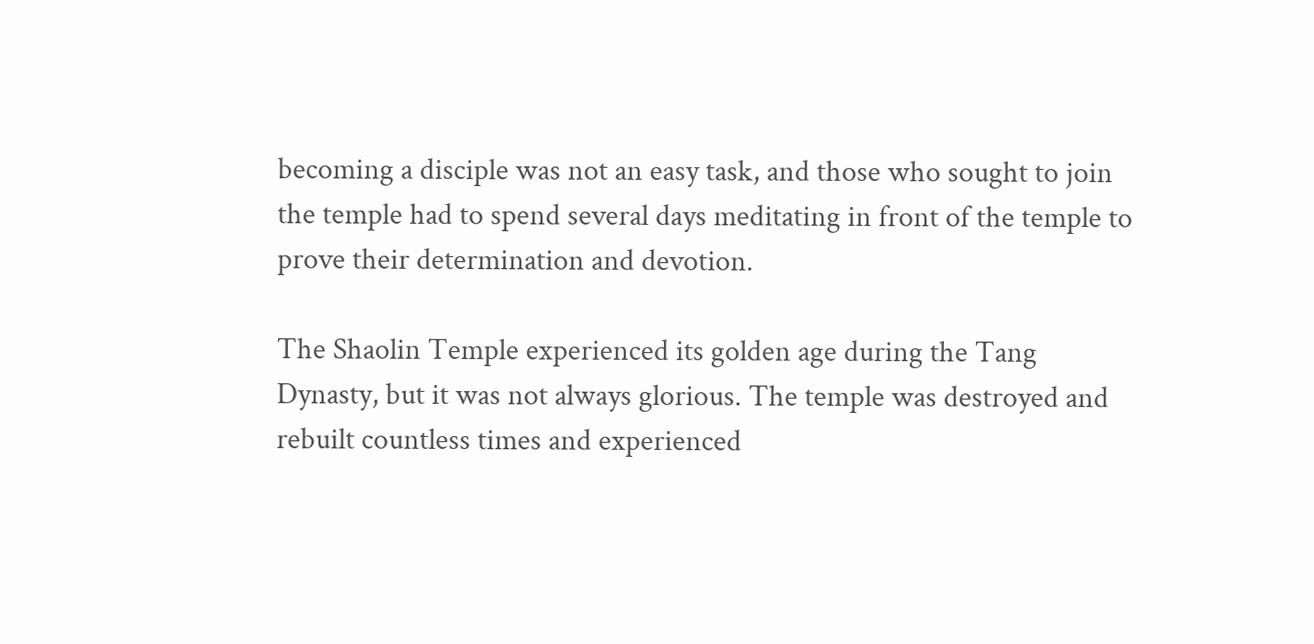becoming a disciple was not an easy task, and those who sought to join the temple had to spend several days meditating in front of the temple to prove their determination and devotion.

The Shaolin Temple experienced its golden age during the Tang Dynasty, but it was not always glorious. The temple was destroyed and rebuilt countless times and experienced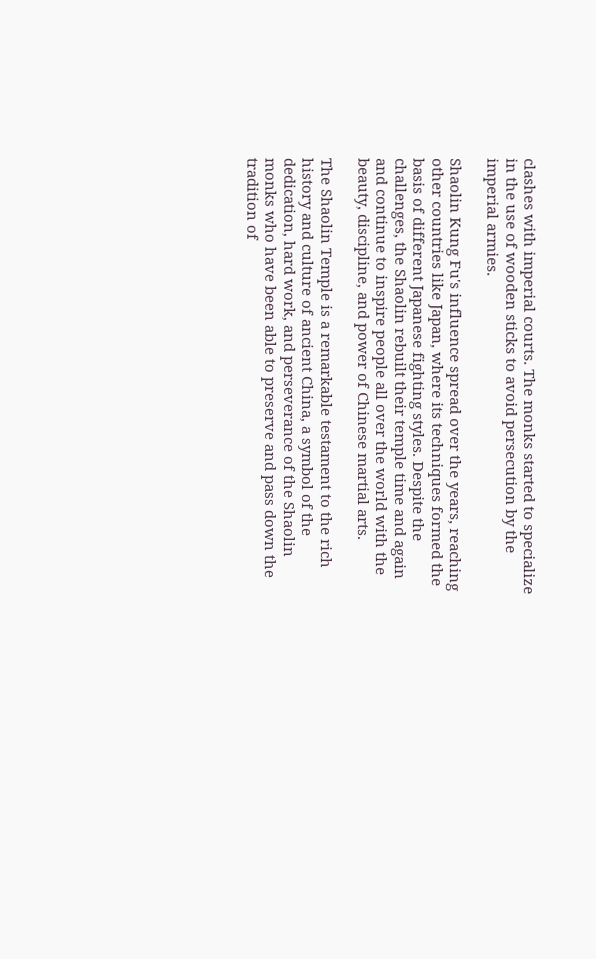clashes with imperial courts. The monks started to specialize in the use of wooden sticks to avoid persecution by the imperial armies.

Shaolin Kung Fu's influence spread over the years, reaching other countries like Japan, where its techniques formed the basis of different Japanese fighting styles. Despite the challenges, the Shaolin rebuilt their temple time and again and continue to inspire people all over the world with the beauty, discipline, and power of Chinese martial arts.

The Shaolin Temple is a remarkable testament to the rich history and culture of ancient China, a symbol of the dedication, hard work, and perseverance of the Shaolin monks who have been able to preserve and pass down the tradition of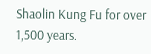Shaolin Kung Fu for over 1,500 years.